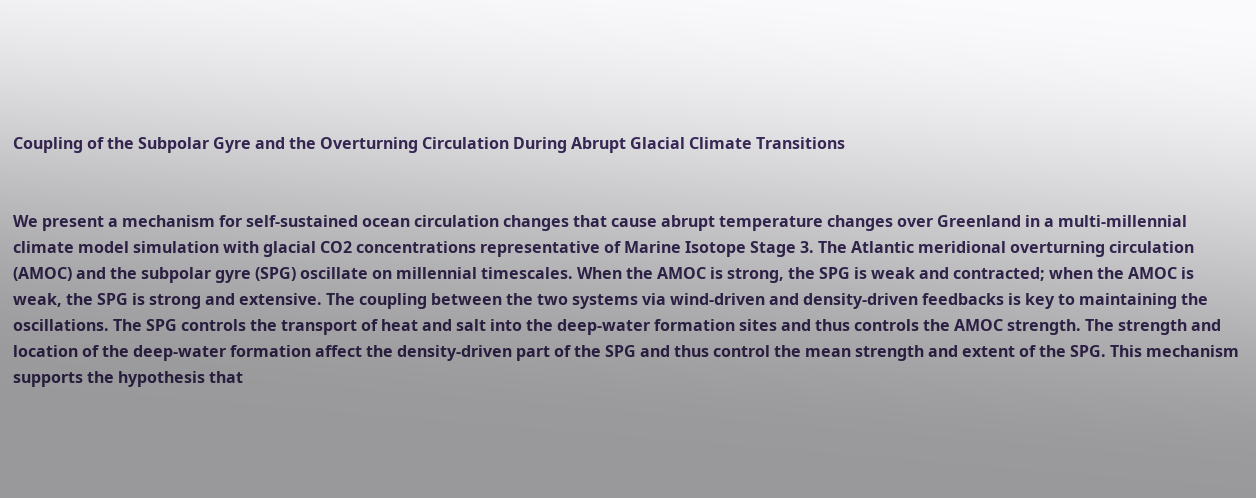Coupling of the Subpolar Gyre and the Overturning Circulation During Abrupt Glacial Climate Transitions


We present a mechanism for self‐sustained ocean circulation changes that cause abrupt temperature changes over Greenland in a multi‐millennial climate model simulation with glacial CO2 concentrations representative of Marine Isotope Stage 3. The Atlantic meridional overturning circulation (AMOC) and the subpolar gyre (SPG) oscillate on millennial timescales. When the AMOC is strong, the SPG is weak and contracted; when the AMOC is weak, the SPG is strong and extensive. The coupling between the two systems via wind‐driven and density‐driven feedbacks is key to maintaining the oscillations. The SPG controls the transport of heat and salt into the deep‐water formation sites and thus controls the AMOC strength. The strength and location of the deep‐water formation affect the density‐driven part of the SPG and thus control the mean strength and extent of the SPG. This mechanism supports the hypothesis that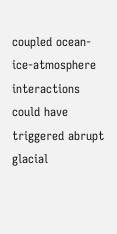coupled ocean‐ice‐atmosphere interactions could have triggered abrupt glacial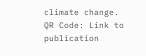climate change.
QR Code: Link to publication